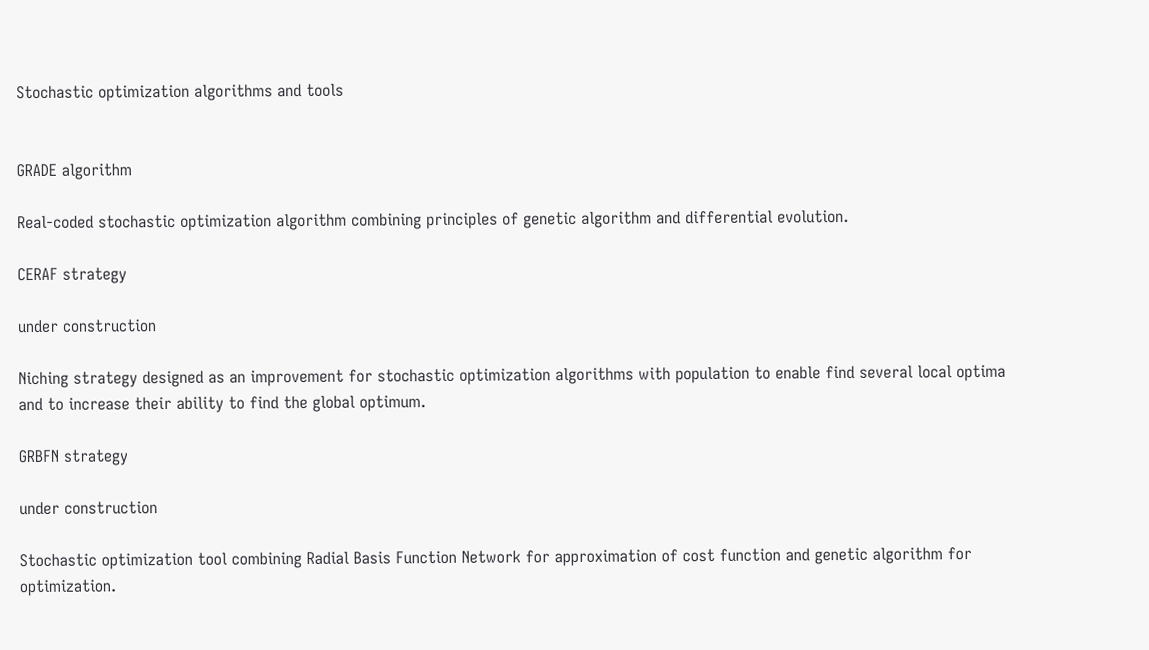Stochastic optimization algorithms and tools


GRADE algorithm

Real-coded stochastic optimization algorithm combining principles of genetic algorithm and differential evolution.

CERAF strategy

under construction

Niching strategy designed as an improvement for stochastic optimization algorithms with population to enable find several local optima and to increase their ability to find the global optimum.

GRBFN strategy

under construction

Stochastic optimization tool combining Radial Basis Function Network for approximation of cost function and genetic algorithm for optimization.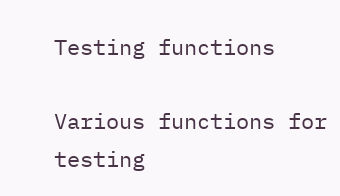Testing functions

Various functions for testing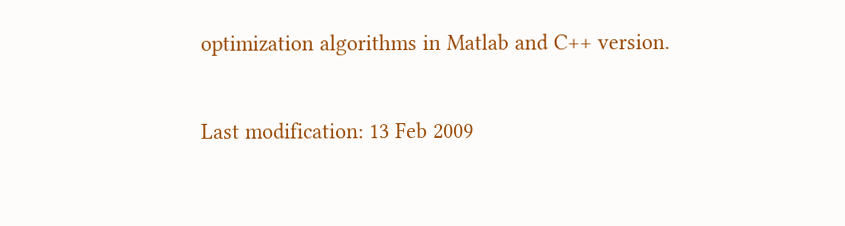optimization algorithms in Matlab and C++ version.

Last modification: 13 Feb 2009